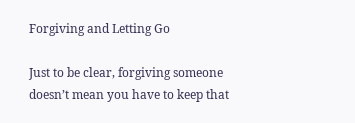Forgiving and Letting Go

Just to be clear, forgiving someone doesn’t mean you have to keep that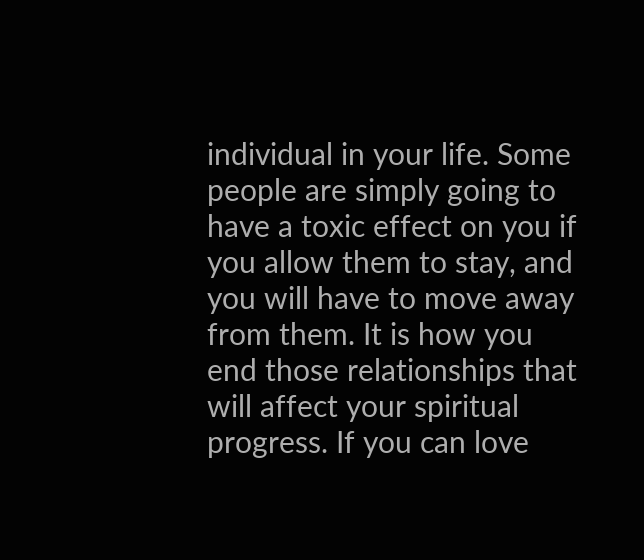individual in your life. Some people are simply going to have a toxic effect on you if you allow them to stay, and you will have to move away from them. It is how you end those relationships that will affect your spiritual progress. If you can love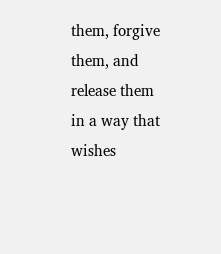them, forgive them, and release them in a way that wishes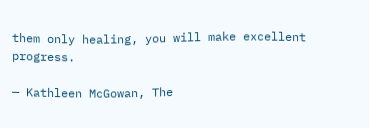them only healing, you will make excellent progress.

— Kathleen McGowan, The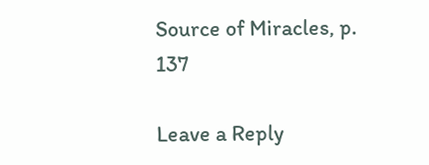Source of Miracles, p. 137

Leave a Reply